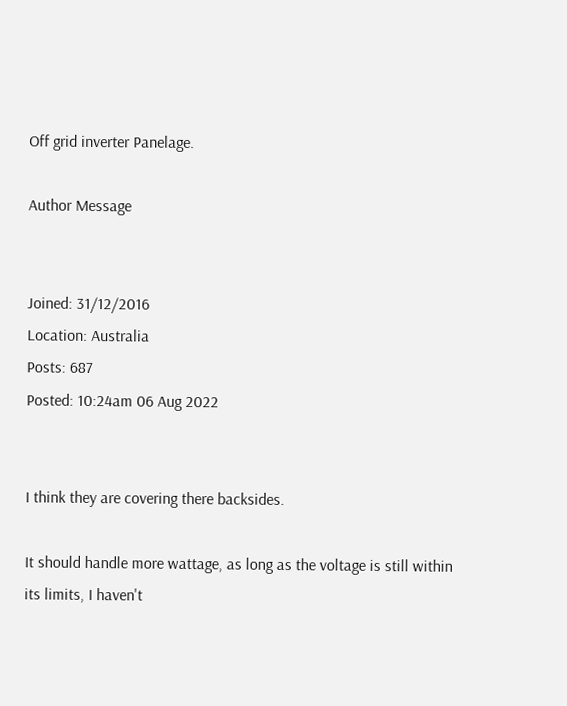Off grid inverter Panelage.

Author Message


Joined: 31/12/2016
Location: Australia
Posts: 687
Posted: 10:24am 06 Aug 2022


I think they are covering there backsides.

It should handle more wattage, as long as the voltage is still within its limits, I haven't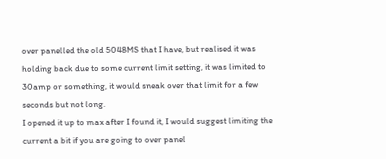over panelled the old 5048MS that I have, but realised it was holding back due to some current limit setting, it was limited to 30amp or something, it would sneak over that limit for a few seconds but not long.
I opened it up to max after I found it, I would suggest limiting the current a bit if you are going to over panel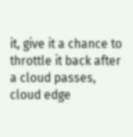it, give it a chance to throttle it back after a cloud passes, cloud edge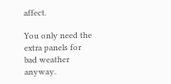affect.

You only need the extra panels for bad weather anyway.